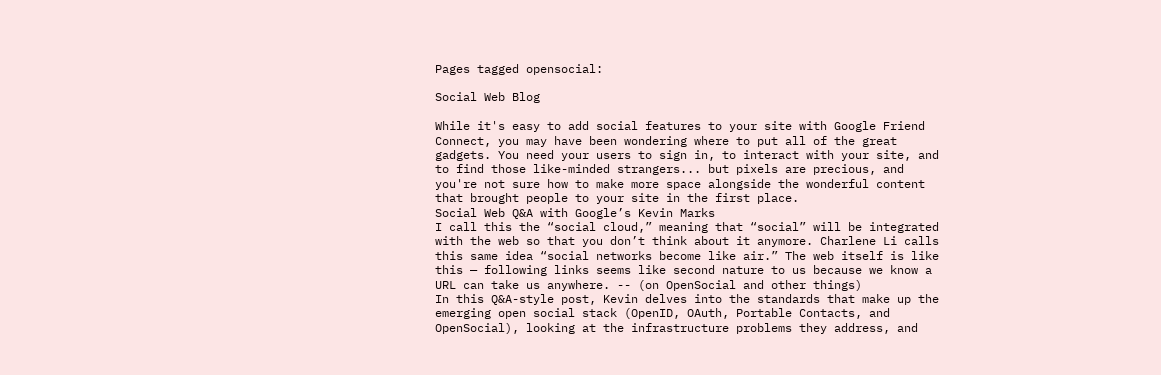Pages tagged opensocial:

Social Web Blog

While it's easy to add social features to your site with Google Friend Connect, you may have been wondering where to put all of the great gadgets. You need your users to sign in, to interact with your site, and to find those like-minded strangers... but pixels are precious, and you're not sure how to make more space alongside the wonderful content that brought people to your site in the first place.
Social Web Q&A with Google’s Kevin Marks
I call this the “social cloud,” meaning that “social” will be integrated with the web so that you don’t think about it anymore. Charlene Li calls this same idea “social networks become like air.” The web itself is like this — following links seems like second nature to us because we know a URL can take us anywhere. -- (on OpenSocial and other things)
In this Q&A-style post, Kevin delves into the standards that make up the emerging open social stack (OpenID, OAuth, Portable Contacts, and OpenSocial), looking at the infrastructure problems they address, and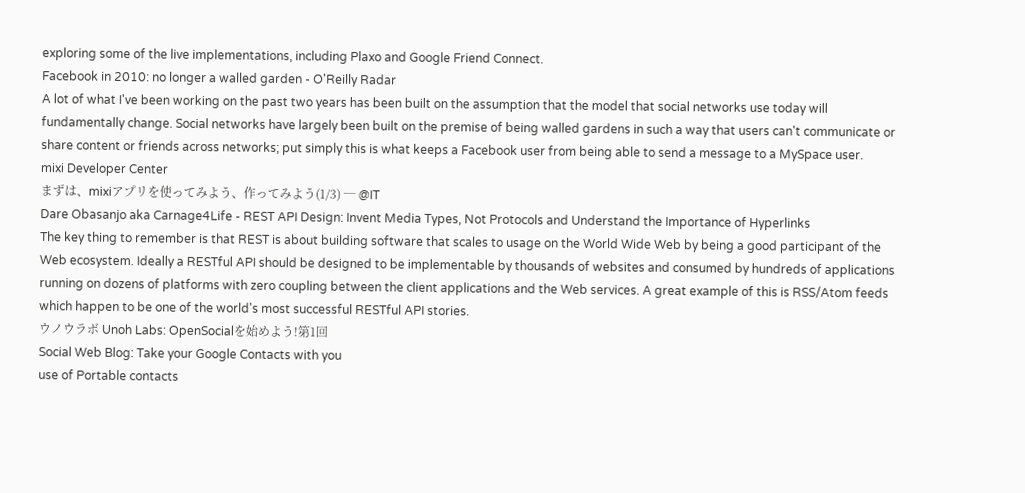exploring some of the live implementations, including Plaxo and Google Friend Connect.
Facebook in 2010: no longer a walled garden - O'Reilly Radar
A lot of what I've been working on the past two years has been built on the assumption that the model that social networks use today will fundamentally change. Social networks have largely been built on the premise of being walled gardens in such a way that users can't communicate or share content or friends across networks; put simply this is what keeps a Facebook user from being able to send a message to a MySpace user.
mixi Developer Center
まずは、mixiアプリを使ってみよう、作ってみよう(1/3) ─ @IT
Dare Obasanjo aka Carnage4Life - REST API Design: Invent Media Types, Not Protocols and Understand the Importance of Hyperlinks
The key thing to remember is that REST is about building software that scales to usage on the World Wide Web by being a good participant of the Web ecosystem. Ideally a RESTful API should be designed to be implementable by thousands of websites and consumed by hundreds of applications running on dozens of platforms with zero coupling between the client applications and the Web services. A great example of this is RSS/Atom feeds which happen to be one of the world's most successful RESTful API stories.
ウノウラボ Unoh Labs: OpenSocialを始めよう!第1回
Social Web Blog: Take your Google Contacts with you
use of Portable contacts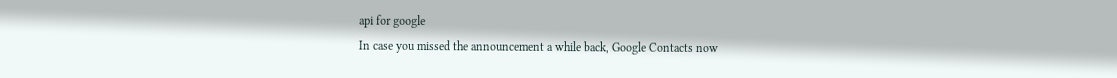api for google
In case you missed the announcement a while back, Google Contacts now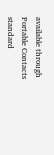available through Portable Contacts standard